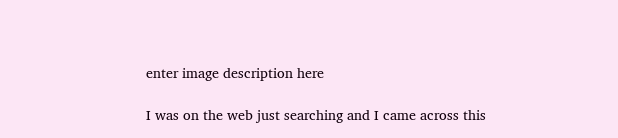enter image description here

I was on the web just searching and I came across this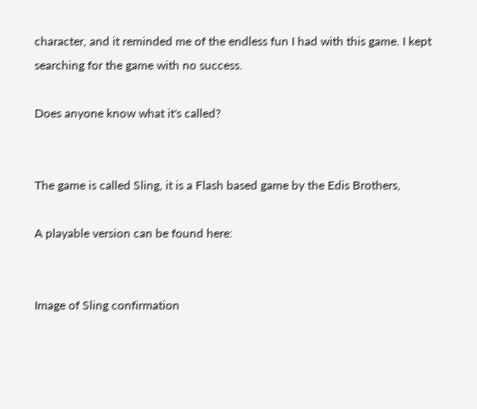character, and it reminded me of the endless fun I had with this game. I kept searching for the game with no success.

Does anyone know what it's called?


The game is called Sling, it is a Flash based game by the Edis Brothers,

A playable version can be found here:


Image of Sling confirmation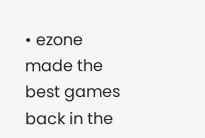• ezone made the best games back in the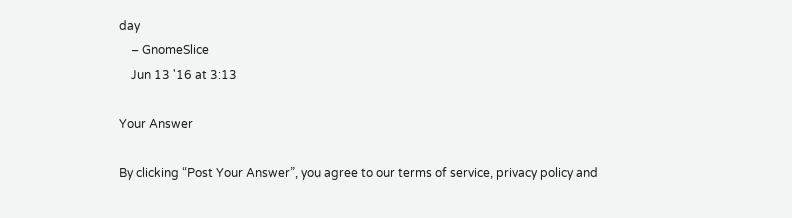day
    – GnomeSlice
    Jun 13 '16 at 3:13

Your Answer

By clicking “Post Your Answer”, you agree to our terms of service, privacy policy and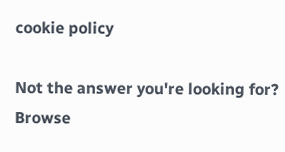cookie policy

Not the answer you're looking for? Browse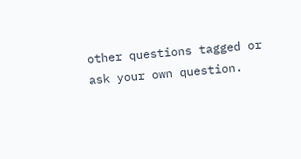other questions tagged or ask your own question.